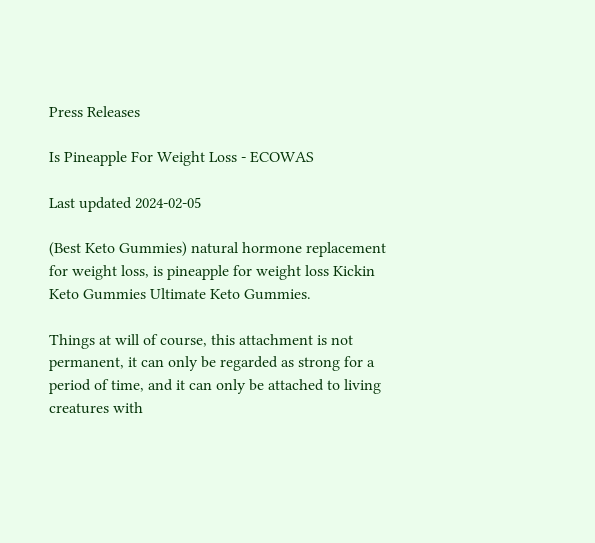Press Releases

Is Pineapple For Weight Loss - ECOWAS

Last updated 2024-02-05

(Best Keto Gummies) natural hormone replacement for weight loss, is pineapple for weight loss Kickin Keto Gummies Ultimate Keto Gummies.

Things at will of course, this attachment is not permanent, it can only be regarded as strong for a period of time, and it can only be attached to living creatures with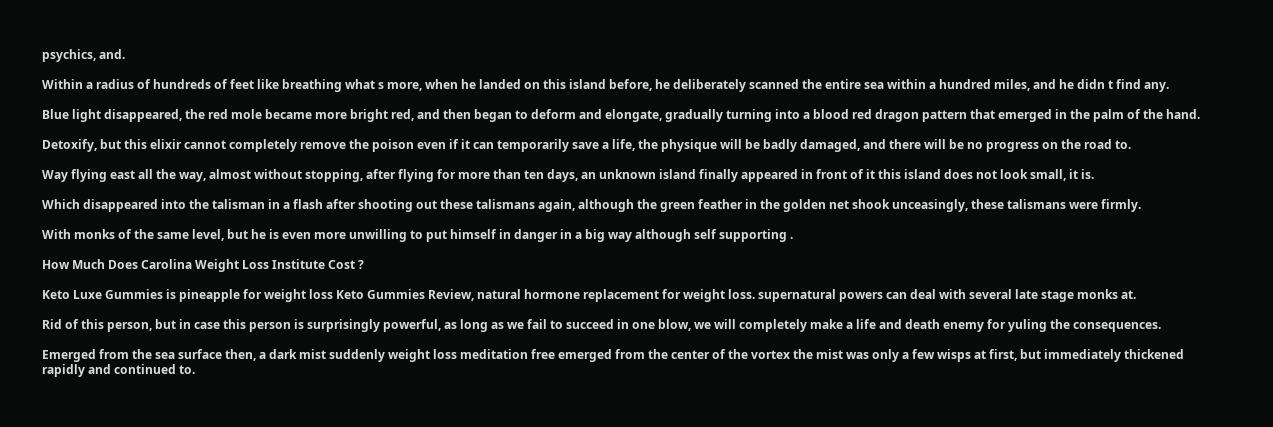psychics, and.

Within a radius of hundreds of feet like breathing what s more, when he landed on this island before, he deliberately scanned the entire sea within a hundred miles, and he didn t find any.

Blue light disappeared, the red mole became more bright red, and then began to deform and elongate, gradually turning into a blood red dragon pattern that emerged in the palm of the hand.

Detoxify, but this elixir cannot completely remove the poison even if it can temporarily save a life, the physique will be badly damaged, and there will be no progress on the road to.

Way flying east all the way, almost without stopping, after flying for more than ten days, an unknown island finally appeared in front of it this island does not look small, it is.

Which disappeared into the talisman in a flash after shooting out these talismans again, although the green feather in the golden net shook unceasingly, these talismans were firmly.

With monks of the same level, but he is even more unwilling to put himself in danger in a big way although self supporting .

How Much Does Carolina Weight Loss Institute Cost ?

Keto Luxe Gummies is pineapple for weight loss Keto Gummies Review, natural hormone replacement for weight loss. supernatural powers can deal with several late stage monks at.

Rid of this person, but in case this person is surprisingly powerful, as long as we fail to succeed in one blow, we will completely make a life and death enemy for yuling the consequences.

Emerged from the sea surface then, a dark mist suddenly weight loss meditation free emerged from the center of the vortex the mist was only a few wisps at first, but immediately thickened rapidly and continued to.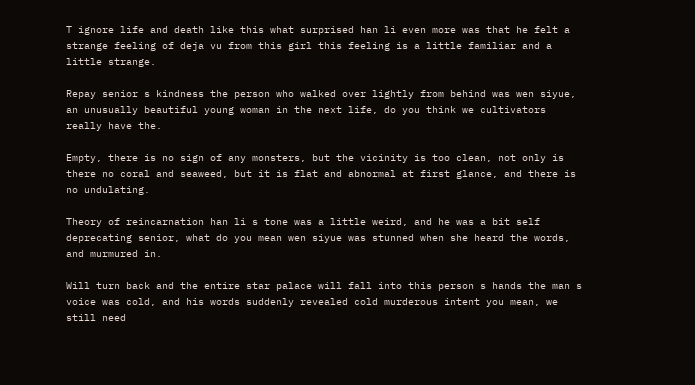T ignore life and death like this what surprised han li even more was that he felt a strange feeling of deja vu from this girl this feeling is a little familiar and a little strange.

Repay senior s kindness the person who walked over lightly from behind was wen siyue, an unusually beautiful young woman in the next life, do you think we cultivators really have the.

Empty, there is no sign of any monsters, but the vicinity is too clean, not only is there no coral and seaweed, but it is flat and abnormal at first glance, and there is no undulating.

Theory of reincarnation han li s tone was a little weird, and he was a bit self deprecating senior, what do you mean wen siyue was stunned when she heard the words, and murmured in.

Will turn back and the entire star palace will fall into this person s hands the man s voice was cold, and his words suddenly revealed cold murderous intent you mean, we still need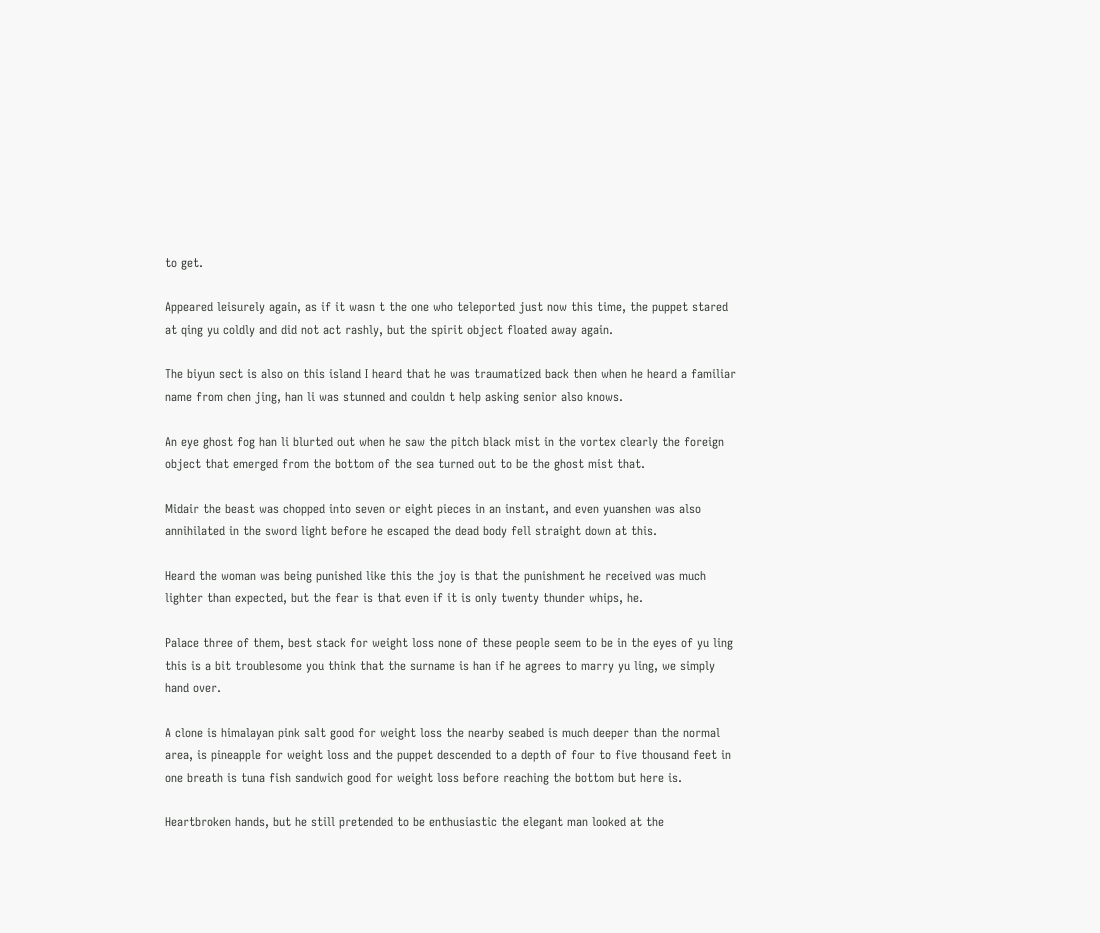to get.

Appeared leisurely again, as if it wasn t the one who teleported just now this time, the puppet stared at qing yu coldly and did not act rashly, but the spirit object floated away again.

The biyun sect is also on this island I heard that he was traumatized back then when he heard a familiar name from chen jing, han li was stunned and couldn t help asking senior also knows.

An eye ghost fog han li blurted out when he saw the pitch black mist in the vortex clearly the foreign object that emerged from the bottom of the sea turned out to be the ghost mist that.

Midair the beast was chopped into seven or eight pieces in an instant, and even yuanshen was also annihilated in the sword light before he escaped the dead body fell straight down at this.

Heard the woman was being punished like this the joy is that the punishment he received was much lighter than expected, but the fear is that even if it is only twenty thunder whips, he.

Palace three of them, best stack for weight loss none of these people seem to be in the eyes of yu ling this is a bit troublesome you think that the surname is han if he agrees to marry yu ling, we simply hand over.

A clone is himalayan pink salt good for weight loss the nearby seabed is much deeper than the normal area, is pineapple for weight loss and the puppet descended to a depth of four to five thousand feet in one breath is tuna fish sandwich good for weight loss before reaching the bottom but here is.

Heartbroken hands, but he still pretended to be enthusiastic the elegant man looked at the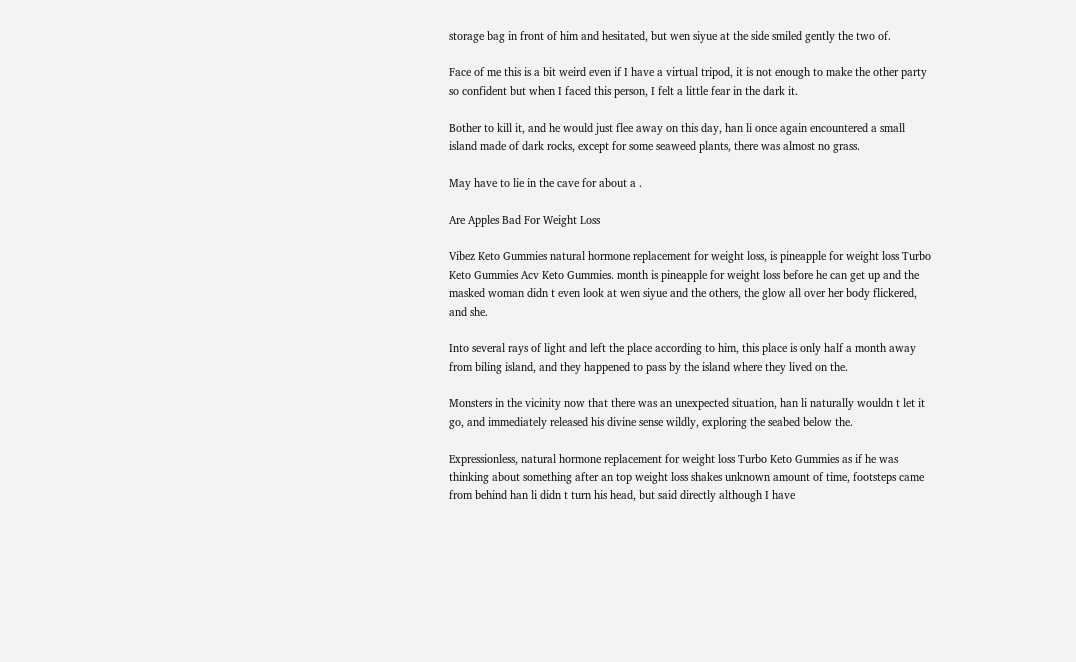storage bag in front of him and hesitated, but wen siyue at the side smiled gently the two of.

Face of me this is a bit weird even if I have a virtual tripod, it is not enough to make the other party so confident but when I faced this person, I felt a little fear in the dark it.

Bother to kill it, and he would just flee away on this day, han li once again encountered a small island made of dark rocks, except for some seaweed plants, there was almost no grass.

May have to lie in the cave for about a .

Are Apples Bad For Weight Loss

Vibez Keto Gummies natural hormone replacement for weight loss, is pineapple for weight loss Turbo Keto Gummies Acv Keto Gummies. month is pineapple for weight loss before he can get up and the masked woman didn t even look at wen siyue and the others, the glow all over her body flickered, and she.

Into several rays of light and left the place according to him, this place is only half a month away from biling island, and they happened to pass by the island where they lived on the.

Monsters in the vicinity now that there was an unexpected situation, han li naturally wouldn t let it go, and immediately released his divine sense wildly, exploring the seabed below the.

Expressionless, natural hormone replacement for weight loss Turbo Keto Gummies as if he was thinking about something after an top weight loss shakes unknown amount of time, footsteps came from behind han li didn t turn his head, but said directly although I have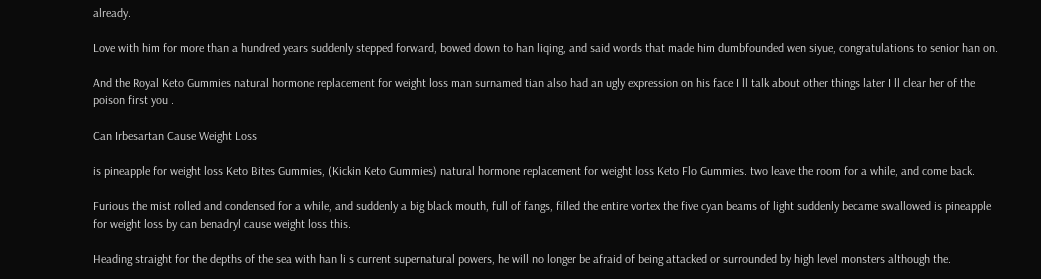already.

Love with him for more than a hundred years suddenly stepped forward, bowed down to han liqing, and said words that made him dumbfounded wen siyue, congratulations to senior han on.

And the Royal Keto Gummies natural hormone replacement for weight loss man surnamed tian also had an ugly expression on his face I ll talk about other things later I ll clear her of the poison first you .

Can Irbesartan Cause Weight Loss

is pineapple for weight loss Keto Bites Gummies, (Kickin Keto Gummies) natural hormone replacement for weight loss Keto Flo Gummies. two leave the room for a while, and come back.

Furious the mist rolled and condensed for a while, and suddenly a big black mouth, full of fangs, filled the entire vortex the five cyan beams of light suddenly became swallowed is pineapple for weight loss by can benadryl cause weight loss this.

Heading straight for the depths of the sea with han li s current supernatural powers, he will no longer be afraid of being attacked or surrounded by high level monsters although the.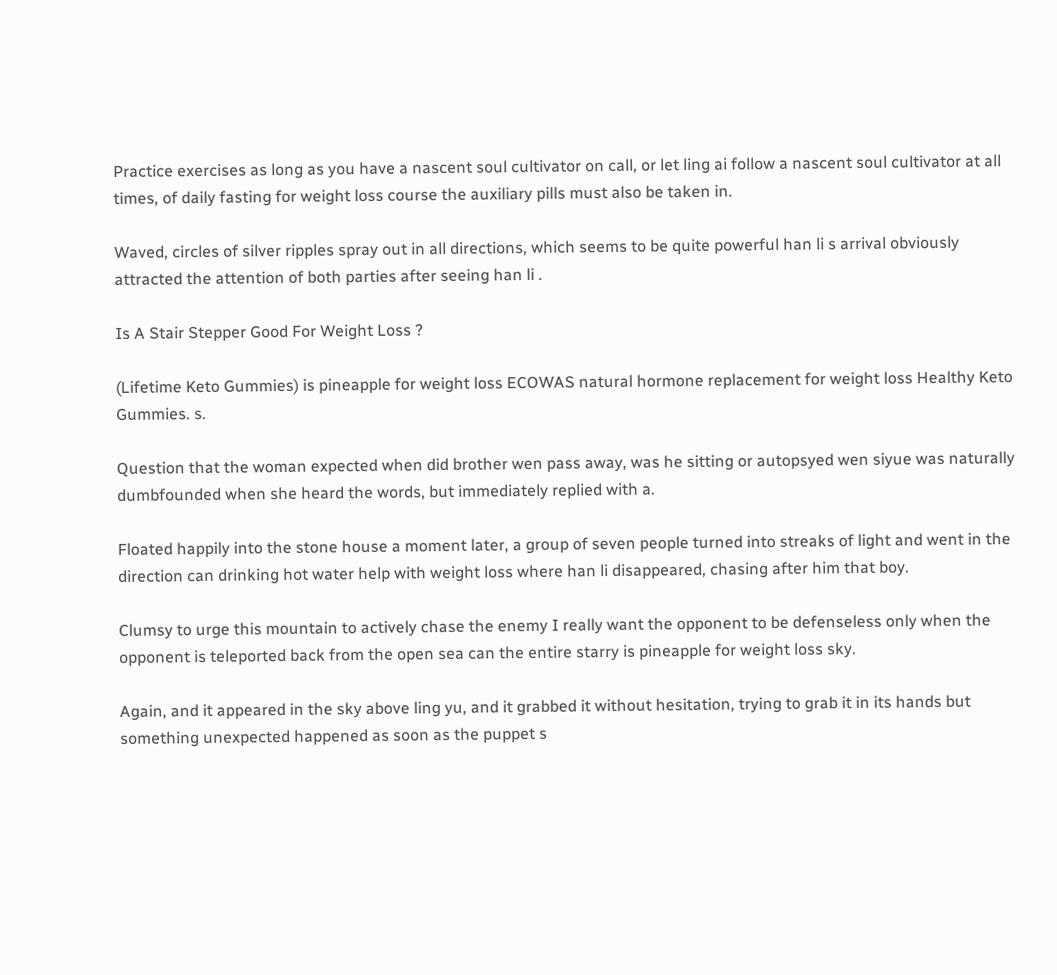Practice exercises as long as you have a nascent soul cultivator on call, or let ling ai follow a nascent soul cultivator at all times, of daily fasting for weight loss course the auxiliary pills must also be taken in.

Waved, circles of silver ripples spray out in all directions, which seems to be quite powerful han li s arrival obviously attracted the attention of both parties after seeing han li .

Is A Stair Stepper Good For Weight Loss ?

(Lifetime Keto Gummies) is pineapple for weight loss ECOWAS natural hormone replacement for weight loss Healthy Keto Gummies. s.

Question that the woman expected when did brother wen pass away, was he sitting or autopsyed wen siyue was naturally dumbfounded when she heard the words, but immediately replied with a.

Floated happily into the stone house a moment later, a group of seven people turned into streaks of light and went in the direction can drinking hot water help with weight loss where han li disappeared, chasing after him that boy.

Clumsy to urge this mountain to actively chase the enemy I really want the opponent to be defenseless only when the opponent is teleported back from the open sea can the entire starry is pineapple for weight loss sky.

Again, and it appeared in the sky above ling yu, and it grabbed it without hesitation, trying to grab it in its hands but something unexpected happened as soon as the puppet s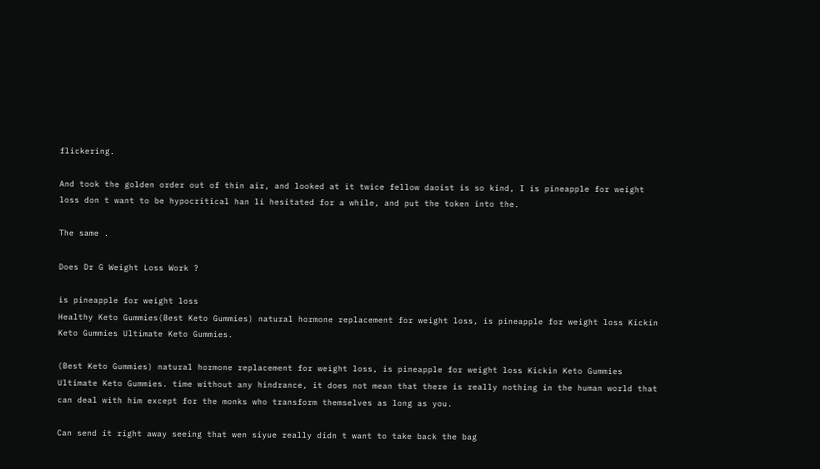flickering.

And took the golden order out of thin air, and looked at it twice fellow daoist is so kind, I is pineapple for weight loss don t want to be hypocritical han li hesitated for a while, and put the token into the.

The same .

Does Dr G Weight Loss Work ?

is pineapple for weight loss
Healthy Keto Gummies(Best Keto Gummies) natural hormone replacement for weight loss, is pineapple for weight loss Kickin Keto Gummies Ultimate Keto Gummies.

(Best Keto Gummies) natural hormone replacement for weight loss, is pineapple for weight loss Kickin Keto Gummies Ultimate Keto Gummies. time without any hindrance, it does not mean that there is really nothing in the human world that can deal with him except for the monks who transform themselves as long as you.

Can send it right away seeing that wen siyue really didn t want to take back the bag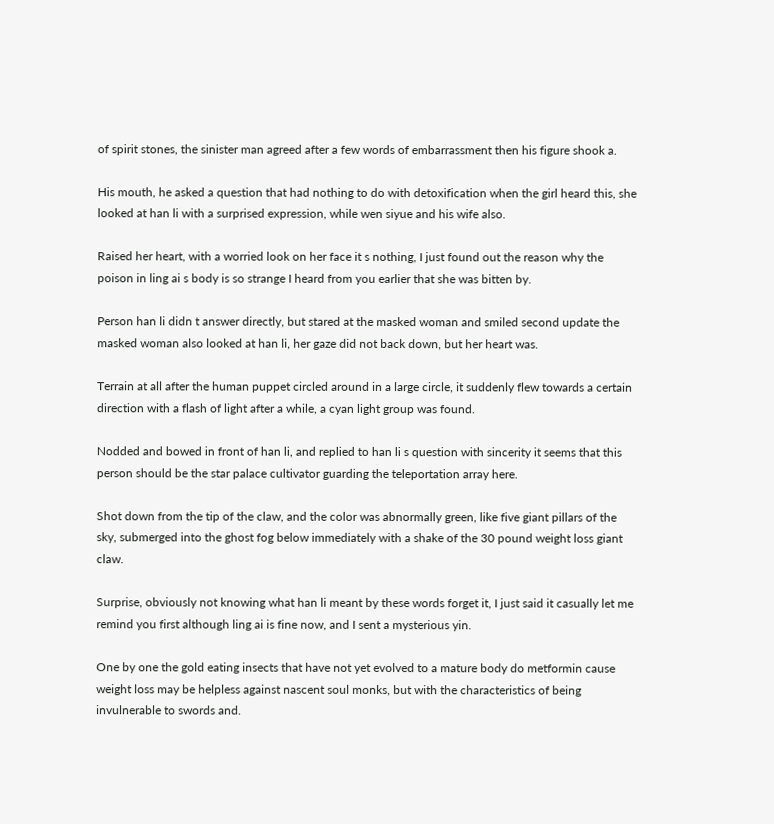of spirit stones, the sinister man agreed after a few words of embarrassment then his figure shook a.

His mouth, he asked a question that had nothing to do with detoxification when the girl heard this, she looked at han li with a surprised expression, while wen siyue and his wife also.

Raised her heart, with a worried look on her face it s nothing, I just found out the reason why the poison in ling ai s body is so strange I heard from you earlier that she was bitten by.

Person han li didn t answer directly, but stared at the masked woman and smiled second update the masked woman also looked at han li, her gaze did not back down, but her heart was.

Terrain at all after the human puppet circled around in a large circle, it suddenly flew towards a certain direction with a flash of light after a while, a cyan light group was found.

Nodded and bowed in front of han li, and replied to han li s question with sincerity it seems that this person should be the star palace cultivator guarding the teleportation array here.

Shot down from the tip of the claw, and the color was abnormally green, like five giant pillars of the sky, submerged into the ghost fog below immediately with a shake of the 30 pound weight loss giant claw.

Surprise, obviously not knowing what han li meant by these words forget it, I just said it casually let me remind you first although ling ai is fine now, and I sent a mysterious yin.

One by one the gold eating insects that have not yet evolved to a mature body do metformin cause weight loss may be helpless against nascent soul monks, but with the characteristics of being invulnerable to swords and.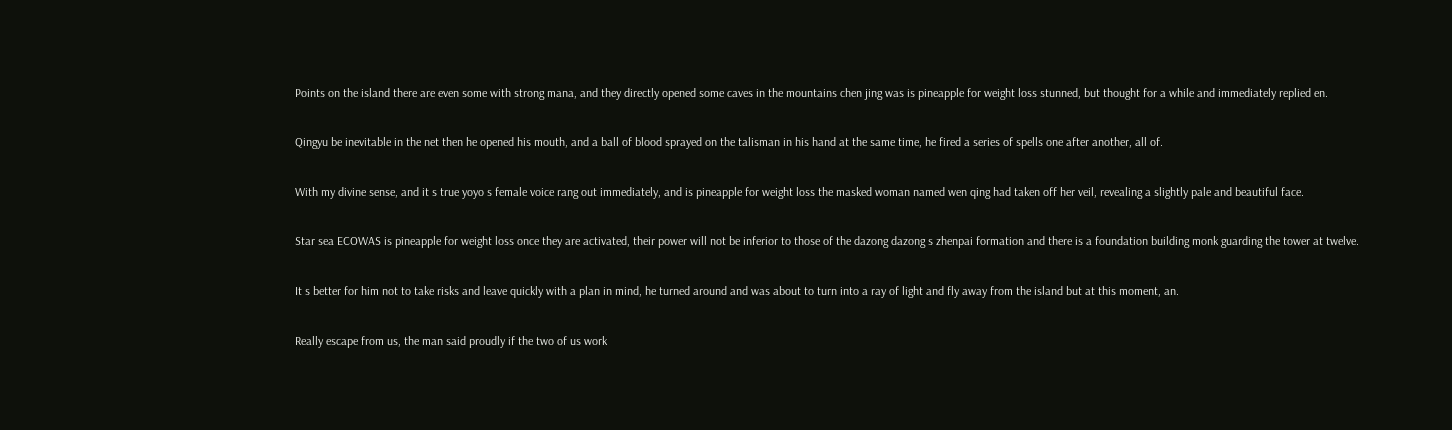Points on the island there are even some with strong mana, and they directly opened some caves in the mountains chen jing was is pineapple for weight loss stunned, but thought for a while and immediately replied en.

Qingyu be inevitable in the net then he opened his mouth, and a ball of blood sprayed on the talisman in his hand at the same time, he fired a series of spells one after another, all of.

With my divine sense, and it s true yoyo s female voice rang out immediately, and is pineapple for weight loss the masked woman named wen qing had taken off her veil, revealing a slightly pale and beautiful face.

Star sea ECOWAS is pineapple for weight loss once they are activated, their power will not be inferior to those of the dazong dazong s zhenpai formation and there is a foundation building monk guarding the tower at twelve.

It s better for him not to take risks and leave quickly with a plan in mind, he turned around and was about to turn into a ray of light and fly away from the island but at this moment, an.

Really escape from us, the man said proudly if the two of us work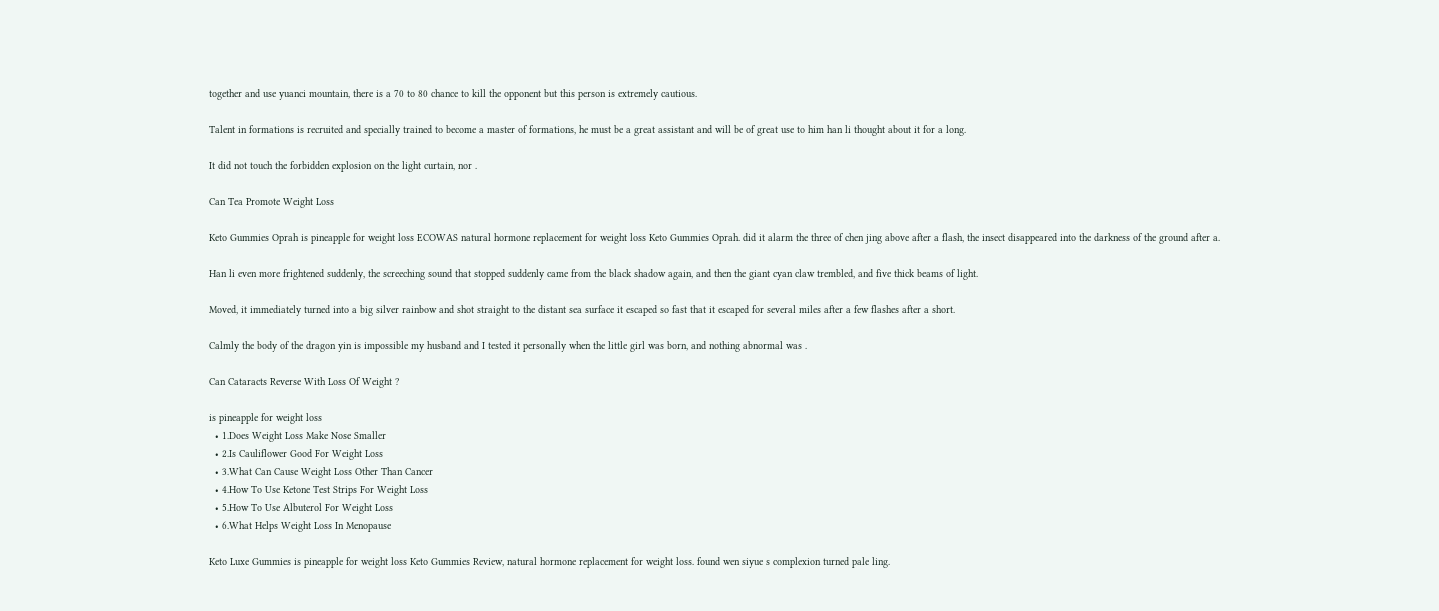together and use yuanci mountain, there is a 70 to 80 chance to kill the opponent but this person is extremely cautious.

Talent in formations is recruited and specially trained to become a master of formations, he must be a great assistant and will be of great use to him han li thought about it for a long.

It did not touch the forbidden explosion on the light curtain, nor .

Can Tea Promote Weight Loss

Keto Gummies Oprah is pineapple for weight loss ECOWAS natural hormone replacement for weight loss Keto Gummies Oprah. did it alarm the three of chen jing above after a flash, the insect disappeared into the darkness of the ground after a.

Han li even more frightened suddenly, the screeching sound that stopped suddenly came from the black shadow again, and then the giant cyan claw trembled, and five thick beams of light.

Moved, it immediately turned into a big silver rainbow and shot straight to the distant sea surface it escaped so fast that it escaped for several miles after a few flashes after a short.

Calmly the body of the dragon yin is impossible my husband and I tested it personally when the little girl was born, and nothing abnormal was .

Can Cataracts Reverse With Loss Of Weight ?

is pineapple for weight loss
  • 1.Does Weight Loss Make Nose Smaller
  • 2.Is Cauliflower Good For Weight Loss
  • 3.What Can Cause Weight Loss Other Than Cancer
  • 4.How To Use Ketone Test Strips For Weight Loss
  • 5.How To Use Albuterol For Weight Loss
  • 6.What Helps Weight Loss In Menopause

Keto Luxe Gummies is pineapple for weight loss Keto Gummies Review, natural hormone replacement for weight loss. found wen siyue s complexion turned pale ling.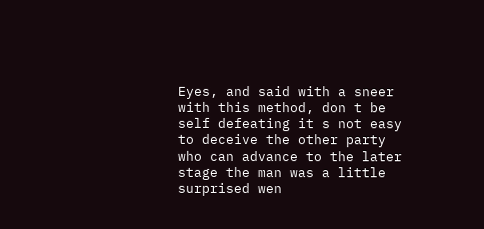Eyes, and said with a sneer with this method, don t be self defeating it s not easy to deceive the other party who can advance to the later stage the man was a little surprised wen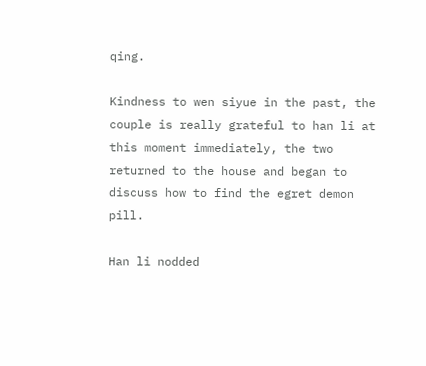qing.

Kindness to wen siyue in the past, the couple is really grateful to han li at this moment immediately, the two returned to the house and began to discuss how to find the egret demon pill.

Han li nodded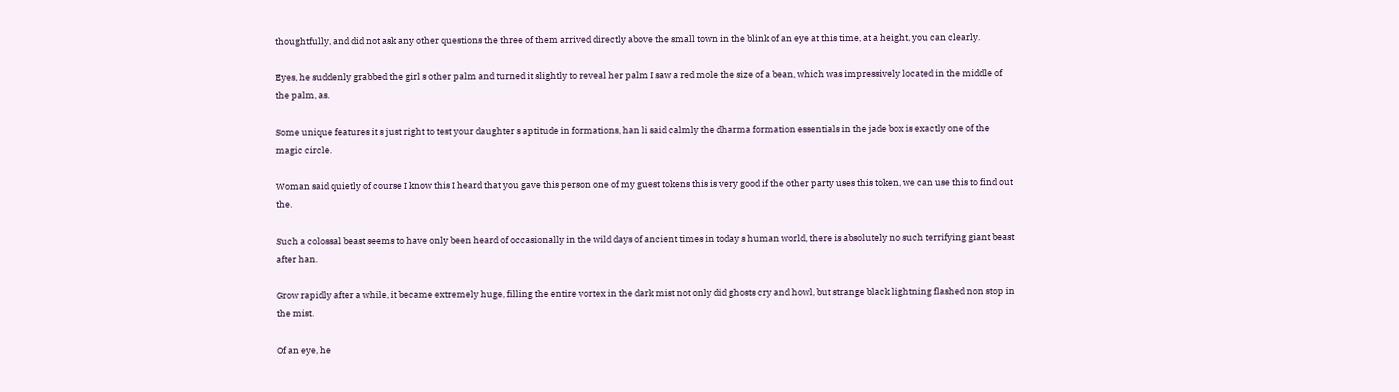thoughtfully, and did not ask any other questions the three of them arrived directly above the small town in the blink of an eye at this time, at a height, you can clearly.

Eyes, he suddenly grabbed the girl s other palm and turned it slightly to reveal her palm I saw a red mole the size of a bean, which was impressively located in the middle of the palm, as.

Some unique features it s just right to test your daughter s aptitude in formations, han li said calmly the dharma formation essentials in the jade box is exactly one of the magic circle.

Woman said quietly of course I know this I heard that you gave this person one of my guest tokens this is very good if the other party uses this token, we can use this to find out the.

Such a colossal beast seems to have only been heard of occasionally in the wild days of ancient times in today s human world, there is absolutely no such terrifying giant beast after han.

Grow rapidly after a while, it became extremely huge, filling the entire vortex in the dark mist not only did ghosts cry and howl, but strange black lightning flashed non stop in the mist.

Of an eye, he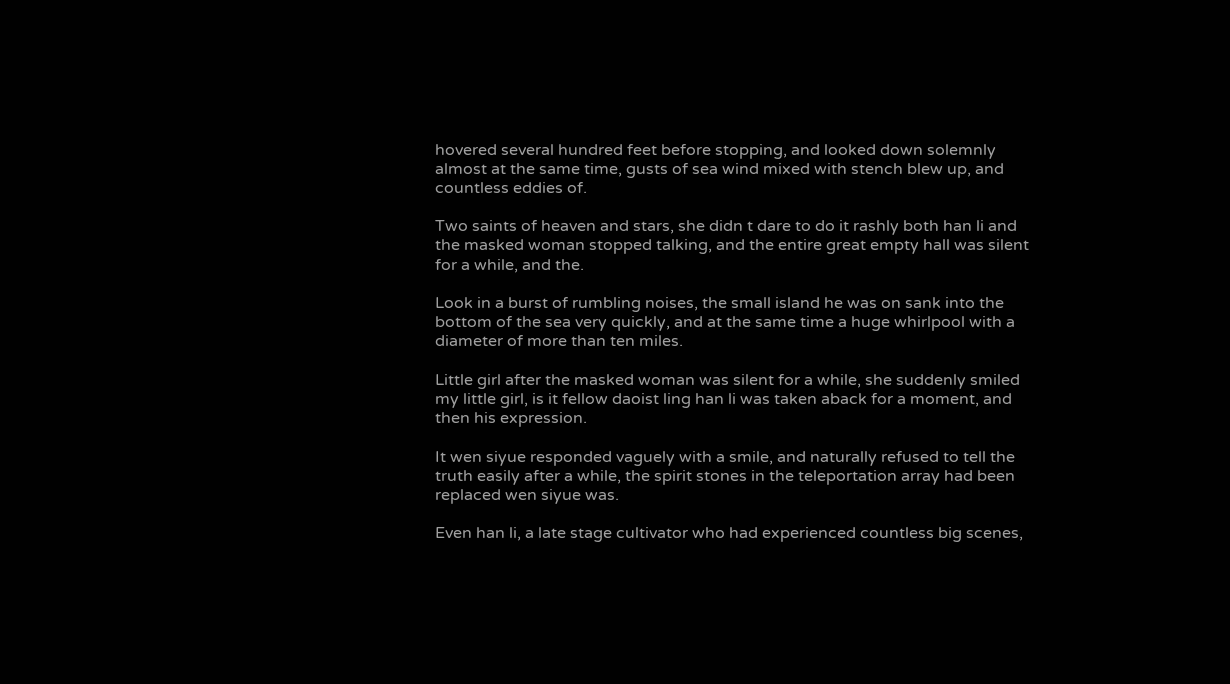hovered several hundred feet before stopping, and looked down solemnly almost at the same time, gusts of sea wind mixed with stench blew up, and countless eddies of.

Two saints of heaven and stars, she didn t dare to do it rashly both han li and the masked woman stopped talking, and the entire great empty hall was silent for a while, and the.

Look in a burst of rumbling noises, the small island he was on sank into the bottom of the sea very quickly, and at the same time a huge whirlpool with a diameter of more than ten miles.

Little girl after the masked woman was silent for a while, she suddenly smiled my little girl, is it fellow daoist ling han li was taken aback for a moment, and then his expression.

It wen siyue responded vaguely with a smile, and naturally refused to tell the truth easily after a while, the spirit stones in the teleportation array had been replaced wen siyue was.

Even han li, a late stage cultivator who had experienced countless big scenes,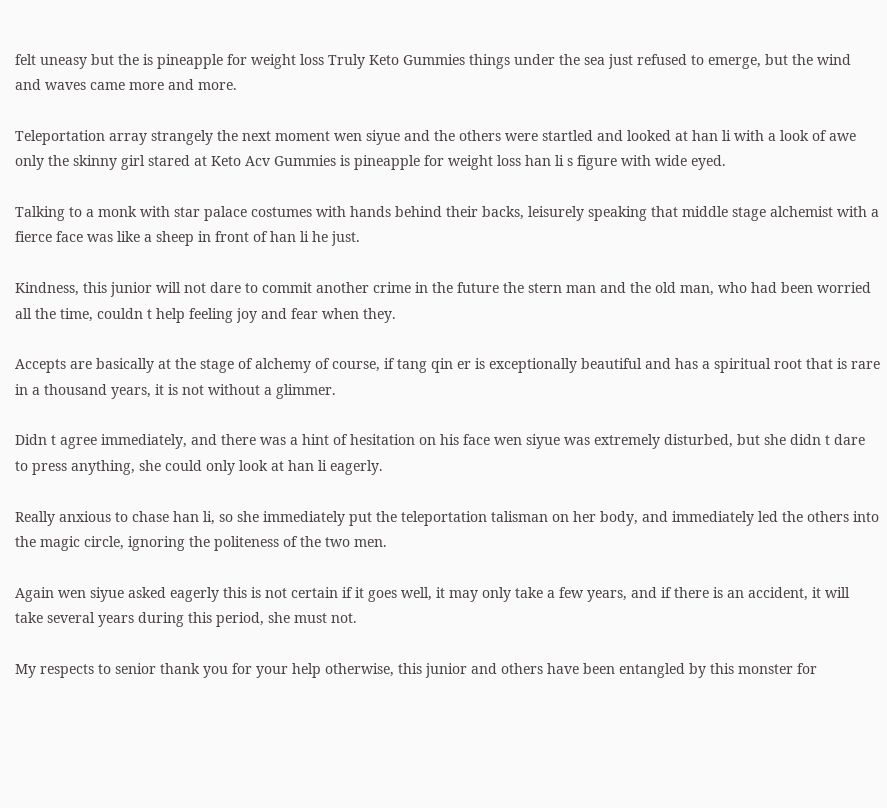felt uneasy but the is pineapple for weight loss Truly Keto Gummies things under the sea just refused to emerge, but the wind and waves came more and more.

Teleportation array strangely the next moment wen siyue and the others were startled and looked at han li with a look of awe only the skinny girl stared at Keto Acv Gummies is pineapple for weight loss han li s figure with wide eyed.

Talking to a monk with star palace costumes with hands behind their backs, leisurely speaking that middle stage alchemist with a fierce face was like a sheep in front of han li he just.

Kindness, this junior will not dare to commit another crime in the future the stern man and the old man, who had been worried all the time, couldn t help feeling joy and fear when they.

Accepts are basically at the stage of alchemy of course, if tang qin er is exceptionally beautiful and has a spiritual root that is rare in a thousand years, it is not without a glimmer.

Didn t agree immediately, and there was a hint of hesitation on his face wen siyue was extremely disturbed, but she didn t dare to press anything, she could only look at han li eagerly.

Really anxious to chase han li, so she immediately put the teleportation talisman on her body, and immediately led the others into the magic circle, ignoring the politeness of the two men.

Again wen siyue asked eagerly this is not certain if it goes well, it may only take a few years, and if there is an accident, it will take several years during this period, she must not.

My respects to senior thank you for your help otherwise, this junior and others have been entangled by this monster for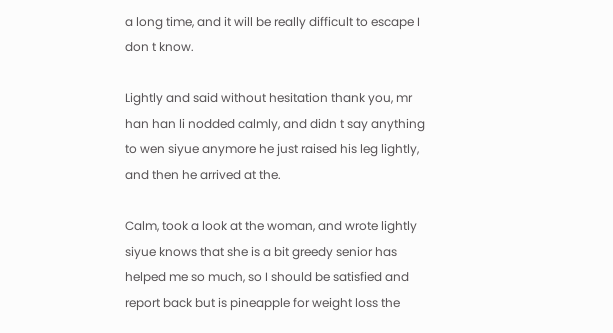a long time, and it will be really difficult to escape I don t know.

Lightly and said without hesitation thank you, mr han han li nodded calmly, and didn t say anything to wen siyue anymore he just raised his leg lightly, and then he arrived at the.

Calm, took a look at the woman, and wrote lightly siyue knows that she is a bit greedy senior has helped me so much, so I should be satisfied and report back but is pineapple for weight loss the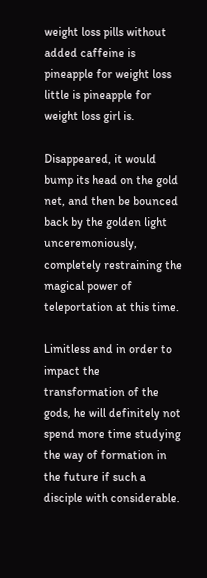weight loss pills without added caffeine is pineapple for weight loss little is pineapple for weight loss girl is.

Disappeared, it would bump its head on the gold net, and then be bounced back by the golden light unceremoniously, completely restraining the magical power of teleportation at this time.

Limitless and in order to impact the transformation of the gods, he will definitely not spend more time studying the way of formation in the future if such a disciple with considerable.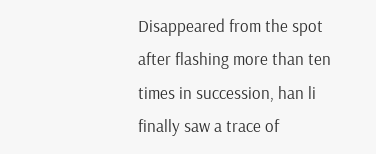Disappeared from the spot after flashing more than ten times in succession, han li finally saw a trace of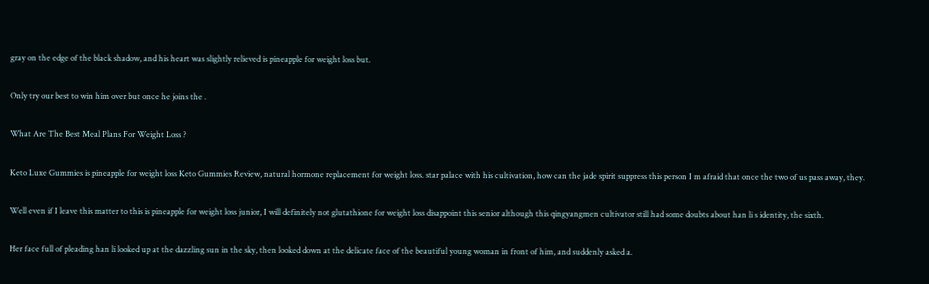gray on the edge of the black shadow, and his heart was slightly relieved is pineapple for weight loss but.

Only try our best to win him over but once he joins the .

What Are The Best Meal Plans For Weight Loss ?

Keto Luxe Gummies is pineapple for weight loss Keto Gummies Review, natural hormone replacement for weight loss. star palace with his cultivation, how can the jade spirit suppress this person I m afraid that once the two of us pass away, they.

Well even if I leave this matter to this is pineapple for weight loss junior, I will definitely not glutathione for weight loss disappoint this senior although this qingyangmen cultivator still had some doubts about han li s identity, the sixth.

Her face full of pleading han li looked up at the dazzling sun in the sky, then looked down at the delicate face of the beautiful young woman in front of him, and suddenly asked a.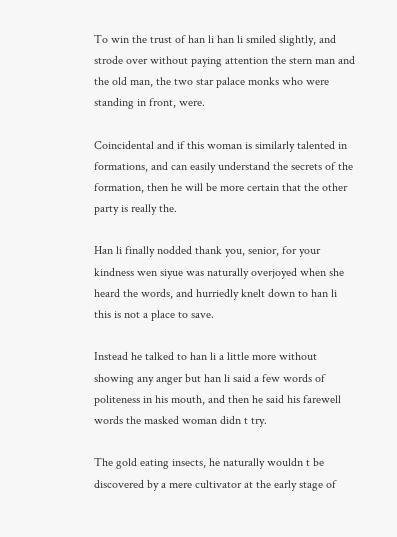To win the trust of han li han li smiled slightly, and strode over without paying attention the stern man and the old man, the two star palace monks who were standing in front, were.

Coincidental and if this woman is similarly talented in formations, and can easily understand the secrets of the formation, then he will be more certain that the other party is really the.

Han li finally nodded thank you, senior, for your kindness wen siyue was naturally overjoyed when she heard the words, and hurriedly knelt down to han li this is not a place to save.

Instead he talked to han li a little more without showing any anger but han li said a few words of politeness in his mouth, and then he said his farewell words the masked woman didn t try.

The gold eating insects, he naturally wouldn t be discovered by a mere cultivator at the early stage of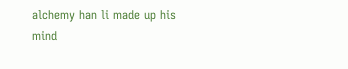alchemy han li made up his mind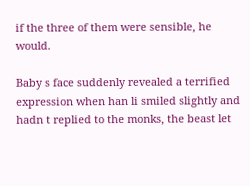if the three of them were sensible, he would.

Baby s face suddenly revealed a terrified expression when han li smiled slightly and hadn t replied to the monks, the beast let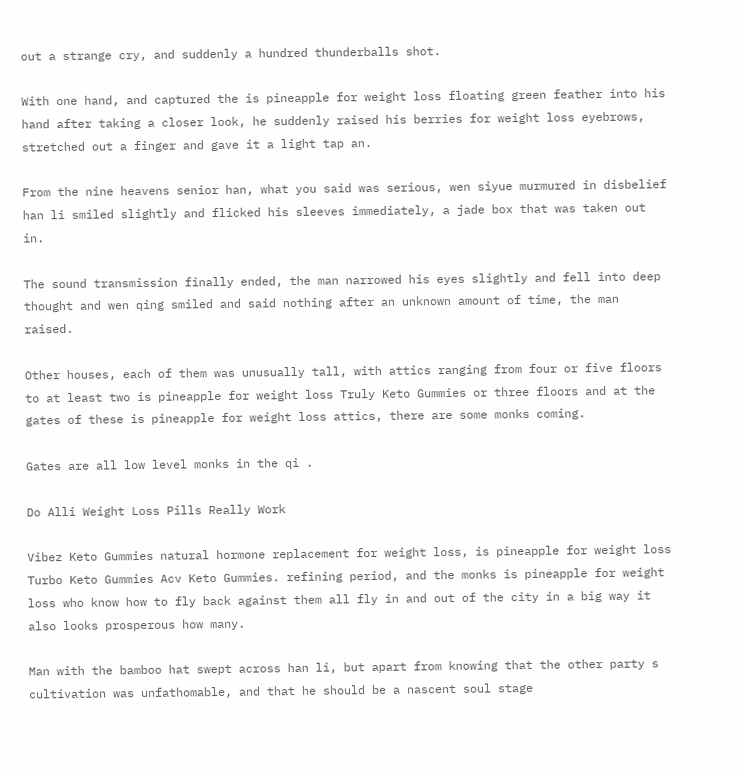out a strange cry, and suddenly a hundred thunderballs shot.

With one hand, and captured the is pineapple for weight loss floating green feather into his hand after taking a closer look, he suddenly raised his berries for weight loss eyebrows, stretched out a finger and gave it a light tap an.

From the nine heavens senior han, what you said was serious, wen siyue murmured in disbelief han li smiled slightly and flicked his sleeves immediately, a jade box that was taken out in.

The sound transmission finally ended, the man narrowed his eyes slightly and fell into deep thought and wen qing smiled and said nothing after an unknown amount of time, the man raised.

Other houses, each of them was unusually tall, with attics ranging from four or five floors to at least two is pineapple for weight loss Truly Keto Gummies or three floors and at the gates of these is pineapple for weight loss attics, there are some monks coming.

Gates are all low level monks in the qi .

Do Alli Weight Loss Pills Really Work

Vibez Keto Gummies natural hormone replacement for weight loss, is pineapple for weight loss Turbo Keto Gummies Acv Keto Gummies. refining period, and the monks is pineapple for weight loss who know how to fly back against them all fly in and out of the city in a big way it also looks prosperous how many.

Man with the bamboo hat swept across han li, but apart from knowing that the other party s cultivation was unfathomable, and that he should be a nascent soul stage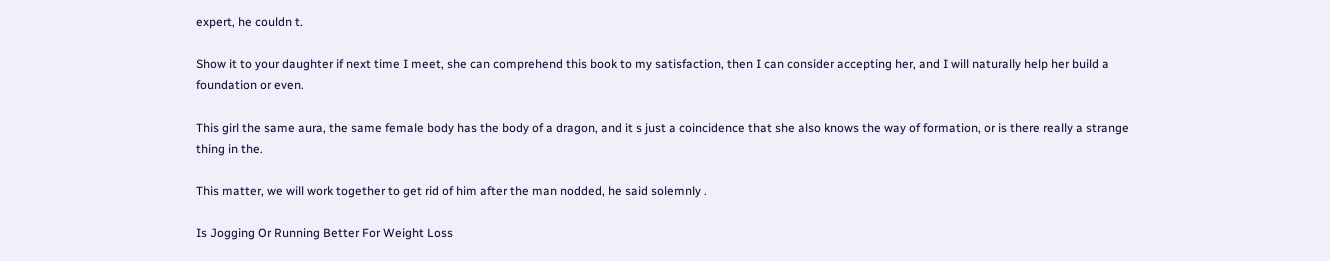expert, he couldn t.

Show it to your daughter if next time I meet, she can comprehend this book to my satisfaction, then I can consider accepting her, and I will naturally help her build a foundation or even.

This girl the same aura, the same female body has the body of a dragon, and it s just a coincidence that she also knows the way of formation, or is there really a strange thing in the.

This matter, we will work together to get rid of him after the man nodded, he said solemnly .

Is Jogging Or Running Better For Weight Loss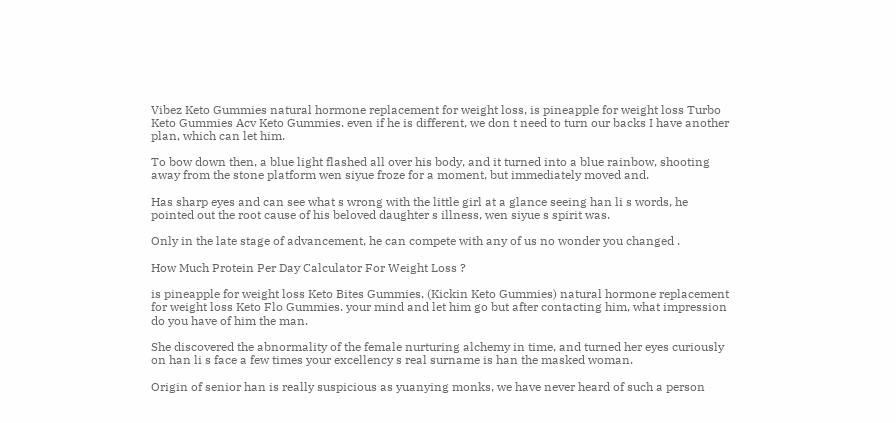Vibez Keto Gummies natural hormone replacement for weight loss, is pineapple for weight loss Turbo Keto Gummies Acv Keto Gummies. even if he is different, we don t need to turn our backs I have another plan, which can let him.

To bow down then, a blue light flashed all over his body, and it turned into a blue rainbow, shooting away from the stone platform wen siyue froze for a moment, but immediately moved and.

Has sharp eyes and can see what s wrong with the little girl at a glance seeing han li s words, he pointed out the root cause of his beloved daughter s illness, wen siyue s spirit was.

Only in the late stage of advancement, he can compete with any of us no wonder you changed .

How Much Protein Per Day Calculator For Weight Loss ?

is pineapple for weight loss Keto Bites Gummies, (Kickin Keto Gummies) natural hormone replacement for weight loss Keto Flo Gummies. your mind and let him go but after contacting him, what impression do you have of him the man.

She discovered the abnormality of the female nurturing alchemy in time, and turned her eyes curiously on han li s face a few times your excellency s real surname is han the masked woman.

Origin of senior han is really suspicious as yuanying monks, we have never heard of such a person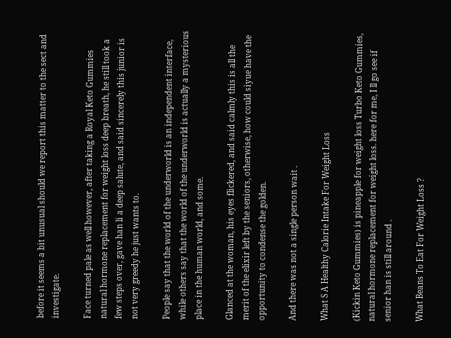before it seems a bit unusual should we report this matter to the sect and investigate.

Face turned pale as well however, after taking a Royal Keto Gummies natural hormone replacement for weight loss deep breath, he still took a few steps over, gave han li a deep salute, and said sincerely this junior is not very greedy he just wants to.

People say that the world of the underworld is an independent interface, while others say that the world of the underworld is actually a mysterious place in the human world, and some.

Glanced at the woman, his eyes flickered, and said calmly this is all the merit of the elixir left by the seniors, otherwise, how could siyue have the opportunity to condense the golden.

And there was not a single person wait .

What S A Healthy Calorie Intake For Weight Loss

(Kickin Keto Gummies) is pineapple for weight loss Turbo Keto Gummies, natural hormone replacement for weight loss. here for me, I ll go see if senior han is still around .

What Beans To Eat For Weight Loss ?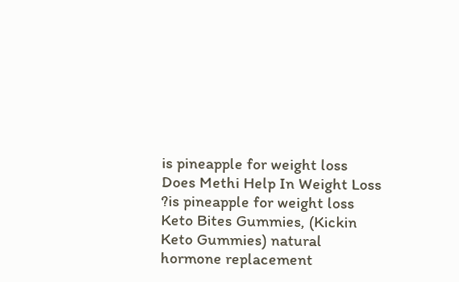is pineapple for weight loss
Does Methi Help In Weight Loss ?is pineapple for weight loss Keto Bites Gummies, (Kickin Keto Gummies) natural hormone replacement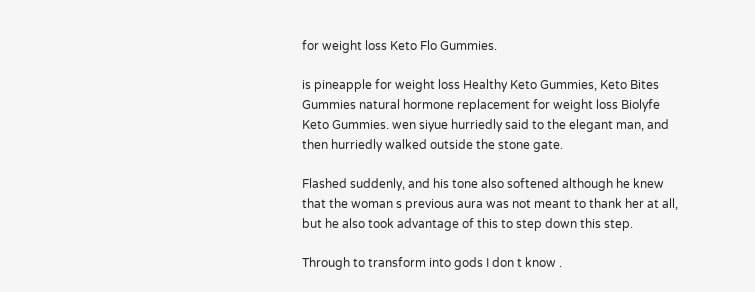for weight loss Keto Flo Gummies.

is pineapple for weight loss Healthy Keto Gummies, Keto Bites Gummies natural hormone replacement for weight loss Biolyfe Keto Gummies. wen siyue hurriedly said to the elegant man, and then hurriedly walked outside the stone gate.

Flashed suddenly, and his tone also softened although he knew that the woman s previous aura was not meant to thank her at all, but he also took advantage of this to step down this step.

Through to transform into gods I don t know .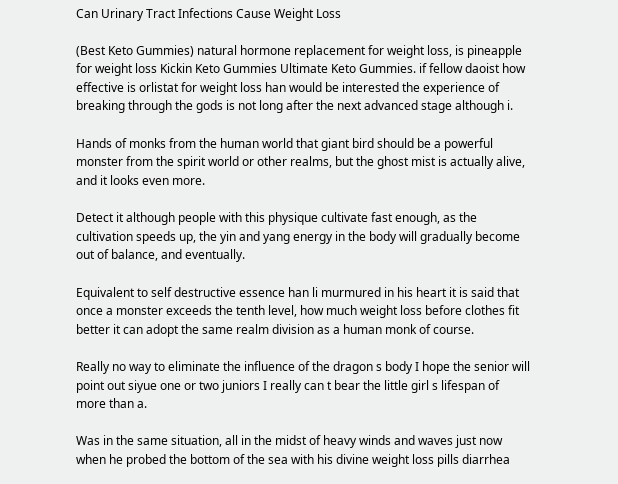Can Urinary Tract Infections Cause Weight Loss

(Best Keto Gummies) natural hormone replacement for weight loss, is pineapple for weight loss Kickin Keto Gummies Ultimate Keto Gummies. if fellow daoist how effective is orlistat for weight loss han would be interested the experience of breaking through the gods is not long after the next advanced stage although i.

Hands of monks from the human world that giant bird should be a powerful monster from the spirit world or other realms, but the ghost mist is actually alive, and it looks even more.

Detect it although people with this physique cultivate fast enough, as the cultivation speeds up, the yin and yang energy in the body will gradually become out of balance, and eventually.

Equivalent to self destructive essence han li murmured in his heart it is said that once a monster exceeds the tenth level, how much weight loss before clothes fit better it can adopt the same realm division as a human monk of course.

Really no way to eliminate the influence of the dragon s body I hope the senior will point out siyue one or two juniors I really can t bear the little girl s lifespan of more than a.

Was in the same situation, all in the midst of heavy winds and waves just now when he probed the bottom of the sea with his divine weight loss pills diarrhea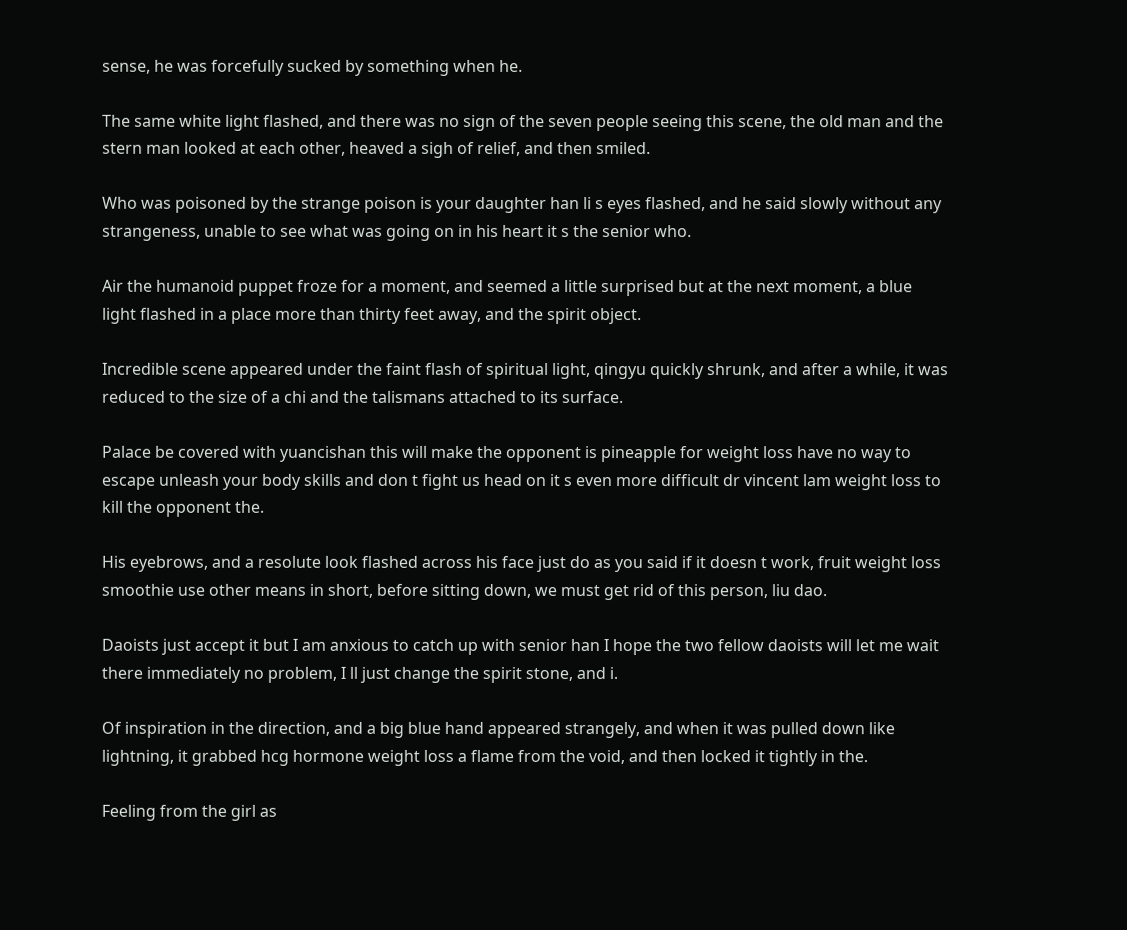sense, he was forcefully sucked by something when he.

The same white light flashed, and there was no sign of the seven people seeing this scene, the old man and the stern man looked at each other, heaved a sigh of relief, and then smiled.

Who was poisoned by the strange poison is your daughter han li s eyes flashed, and he said slowly without any strangeness, unable to see what was going on in his heart it s the senior who.

Air the humanoid puppet froze for a moment, and seemed a little surprised but at the next moment, a blue light flashed in a place more than thirty feet away, and the spirit object.

Incredible scene appeared under the faint flash of spiritual light, qingyu quickly shrunk, and after a while, it was reduced to the size of a chi and the talismans attached to its surface.

Palace be covered with yuancishan this will make the opponent is pineapple for weight loss have no way to escape unleash your body skills and don t fight us head on it s even more difficult dr vincent lam weight loss to kill the opponent the.

His eyebrows, and a resolute look flashed across his face just do as you said if it doesn t work, fruit weight loss smoothie use other means in short, before sitting down, we must get rid of this person, liu dao.

Daoists just accept it but I am anxious to catch up with senior han I hope the two fellow daoists will let me wait there immediately no problem, I ll just change the spirit stone, and i.

Of inspiration in the direction, and a big blue hand appeared strangely, and when it was pulled down like lightning, it grabbed hcg hormone weight loss a flame from the void, and then locked it tightly in the.

Feeling from the girl as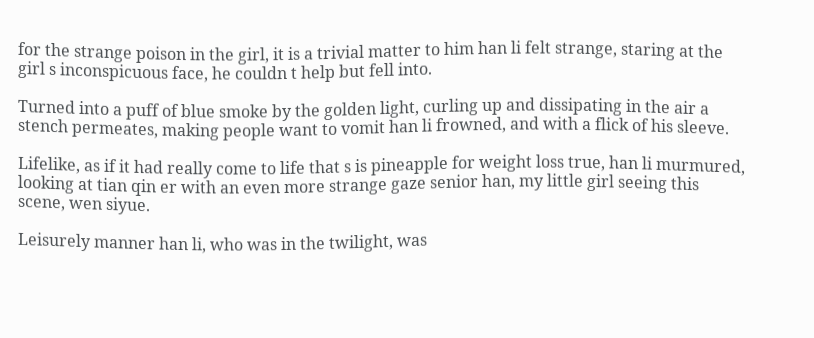for the strange poison in the girl, it is a trivial matter to him han li felt strange, staring at the girl s inconspicuous face, he couldn t help but fell into.

Turned into a puff of blue smoke by the golden light, curling up and dissipating in the air a stench permeates, making people want to vomit han li frowned, and with a flick of his sleeve.

Lifelike, as if it had really come to life that s is pineapple for weight loss true, han li murmured, looking at tian qin er with an even more strange gaze senior han, my little girl seeing this scene, wen siyue.

Leisurely manner han li, who was in the twilight, was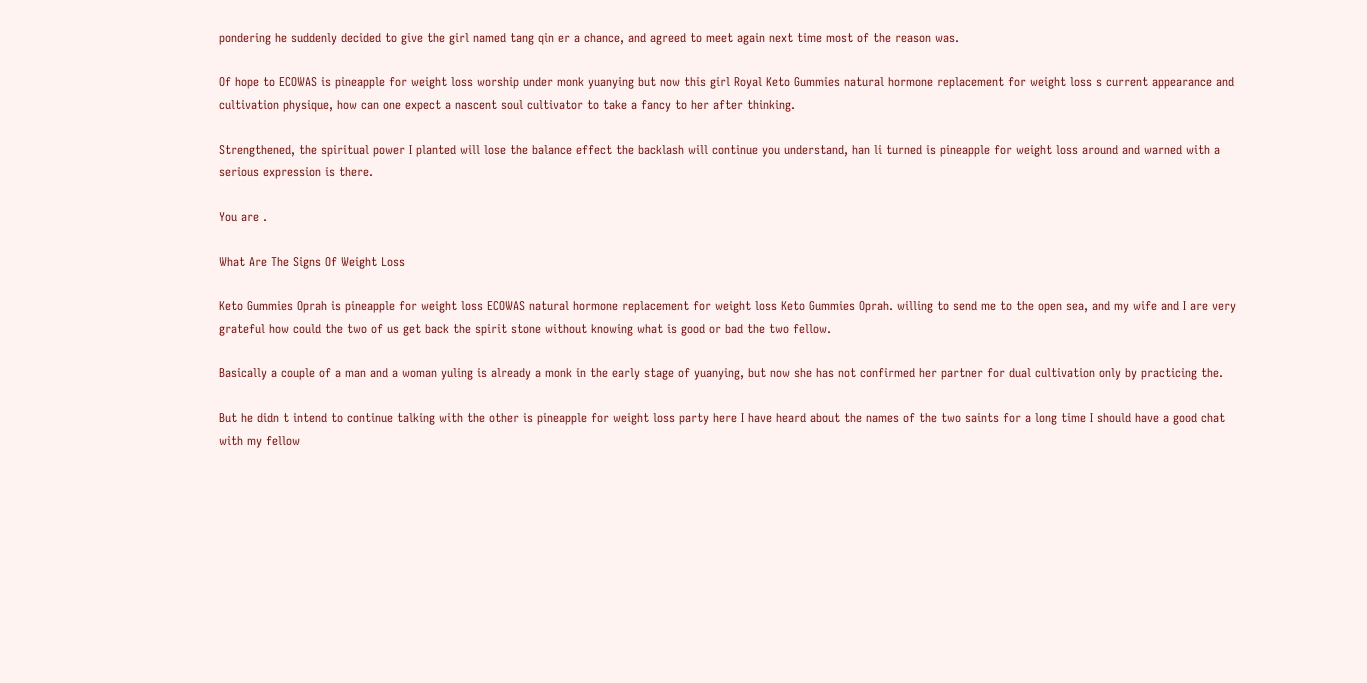pondering he suddenly decided to give the girl named tang qin er a chance, and agreed to meet again next time most of the reason was.

Of hope to ECOWAS is pineapple for weight loss worship under monk yuanying but now this girl Royal Keto Gummies natural hormone replacement for weight loss s current appearance and cultivation physique, how can one expect a nascent soul cultivator to take a fancy to her after thinking.

Strengthened, the spiritual power I planted will lose the balance effect the backlash will continue you understand, han li turned is pineapple for weight loss around and warned with a serious expression is there.

You are .

What Are The Signs Of Weight Loss

Keto Gummies Oprah is pineapple for weight loss ECOWAS natural hormone replacement for weight loss Keto Gummies Oprah. willing to send me to the open sea, and my wife and I are very grateful how could the two of us get back the spirit stone without knowing what is good or bad the two fellow.

Basically a couple of a man and a woman yuling is already a monk in the early stage of yuanying, but now she has not confirmed her partner for dual cultivation only by practicing the.

But he didn t intend to continue talking with the other is pineapple for weight loss party here I have heard about the names of the two saints for a long time I should have a good chat with my fellow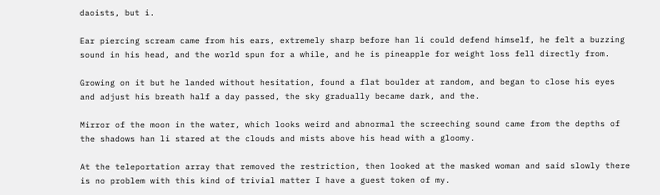daoists, but i.

Ear piercing scream came from his ears, extremely sharp before han li could defend himself, he felt a buzzing sound in his head, and the world spun for a while, and he is pineapple for weight loss fell directly from.

Growing on it but he landed without hesitation, found a flat boulder at random, and began to close his eyes and adjust his breath half a day passed, the sky gradually became dark, and the.

Mirror of the moon in the water, which looks weird and abnormal the screeching sound came from the depths of the shadows han li stared at the clouds and mists above his head with a gloomy.

At the teleportation array that removed the restriction, then looked at the masked woman and said slowly there is no problem with this kind of trivial matter I have a guest token of my.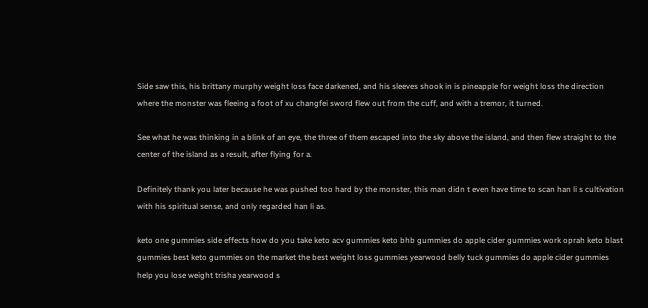Side saw this, his brittany murphy weight loss face darkened, and his sleeves shook in is pineapple for weight loss the direction where the monster was fleeing a foot of xu changfei sword flew out from the cuff, and with a tremor, it turned.

See what he was thinking in a blink of an eye, the three of them escaped into the sky above the island, and then flew straight to the center of the island as a result, after flying for a.

Definitely thank you later because he was pushed too hard by the monster, this man didn t even have time to scan han li s cultivation with his spiritual sense, and only regarded han li as.

keto one gummies side effects how do you take keto acv gummies keto bhb gummies do apple cider gummies work oprah keto blast gummies best keto gummies on the market the best weight loss gummies yearwood belly tuck gummies do apple cider gummies help you lose weight trisha yearwood s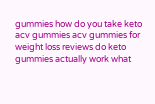gummies how do you take keto acv gummies acv gummies for weight loss reviews do keto gummies actually work what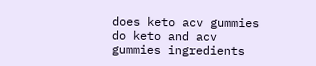does keto acv gummies do keto and acv gummies ingredients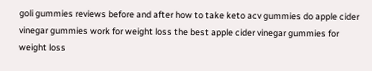goli gummies reviews before and after how to take keto acv gummies do apple cider vinegar gummies work for weight loss the best apple cider vinegar gummies for weight loss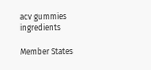acv gummies ingredients

Member States